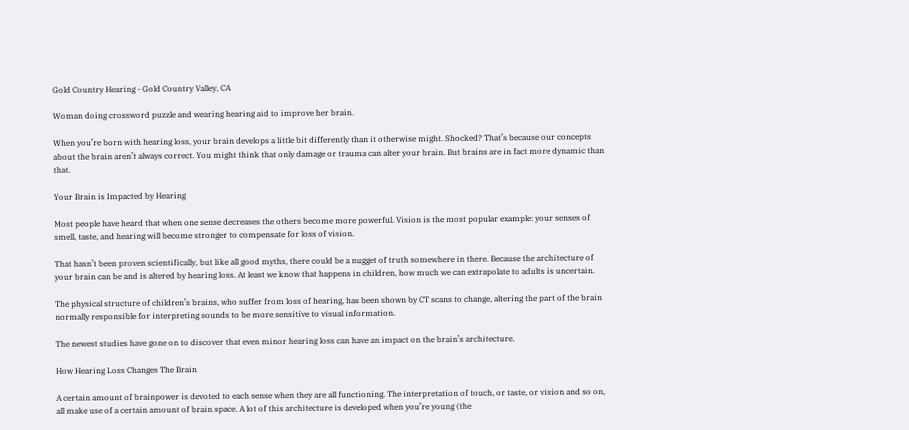Gold Country Hearing - Gold Country Valley, CA

Woman doing crossword puzzle and wearing hearing aid to improve her brain.

When you’re born with hearing loss, your brain develops a little bit differently than it otherwise might. Shocked? That’s because our concepts about the brain aren’t always correct. You might think that only damage or trauma can alter your brain. But brains are in fact more dynamic than that.

Your Brain is Impacted by Hearing

Most people have heard that when one sense decreases the others become more powerful. Vision is the most popular example: your senses of smell, taste, and hearing will become stronger to compensate for loss of vision.

That hasn’t been proven scientifically, but like all good myths, there could be a nugget of truth somewhere in there. Because the architecture of your brain can be and is altered by hearing loss. At least we know that happens in children, how much we can extrapolate to adults is uncertain.

The physical structure of children’s brains, who suffer from loss of hearing, has been shown by CT scans to change, altering the part of the brain normally responsible for interpreting sounds to be more sensitive to visual information.

The newest studies have gone on to discover that even minor hearing loss can have an impact on the brain’s architecture.

How Hearing Loss Changes The Brain

A certain amount of brainpower is devoted to each sense when they are all functioning. The interpretation of touch, or taste, or vision and so on, all make use of a certain amount of brain space. A lot of this architecture is developed when you’re young (the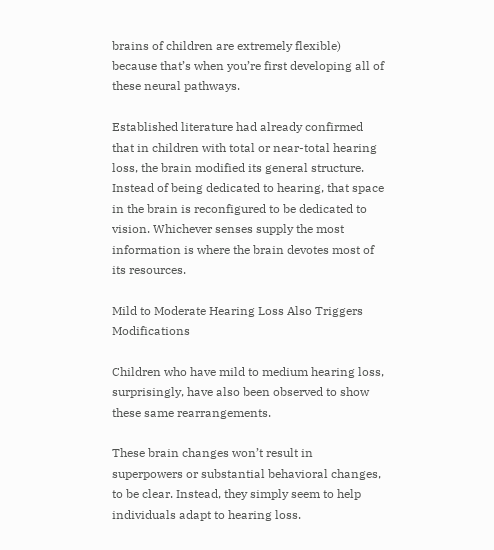brains of children are extremely flexible) because that’s when you’re first developing all of these neural pathways.

Established literature had already confirmed that in children with total or near-total hearing loss, the brain modified its general structure. Instead of being dedicated to hearing, that space in the brain is reconfigured to be dedicated to vision. Whichever senses supply the most information is where the brain devotes most of its resources.

Mild to Moderate Hearing Loss Also Triggers Modifications

Children who have mild to medium hearing loss, surprisingly, have also been observed to show these same rearrangements.

These brain changes won’t result in superpowers or substantial behavioral changes, to be clear. Instead, they simply seem to help individuals adapt to hearing loss.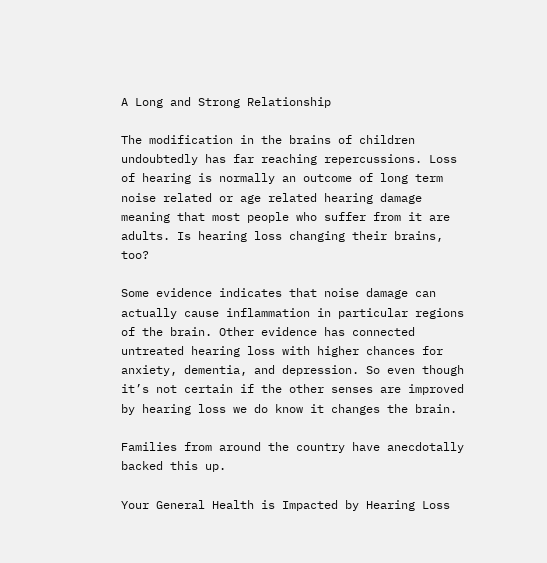A Long and Strong Relationship

The modification in the brains of children undoubtedly has far reaching repercussions. Loss of hearing is normally an outcome of long term noise related or age related hearing damage meaning that most people who suffer from it are adults. Is hearing loss changing their brains, too?

Some evidence indicates that noise damage can actually cause inflammation in particular regions of the brain. Other evidence has connected untreated hearing loss with higher chances for anxiety, dementia, and depression. So even though it’s not certain if the other senses are improved by hearing loss we do know it changes the brain.

Families from around the country have anecdotally backed this up.

Your General Health is Impacted by Hearing Loss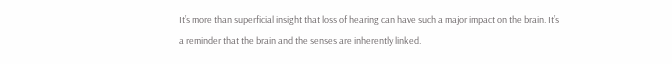It’s more than superficial insight that loss of hearing can have such a major impact on the brain. It’s a reminder that the brain and the senses are inherently linked.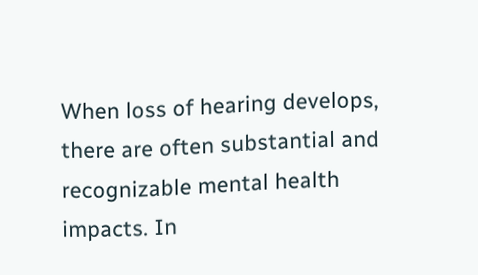When loss of hearing develops, there are often substantial and recognizable mental health impacts. In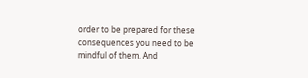order to be prepared for these consequences you need to be mindful of them. And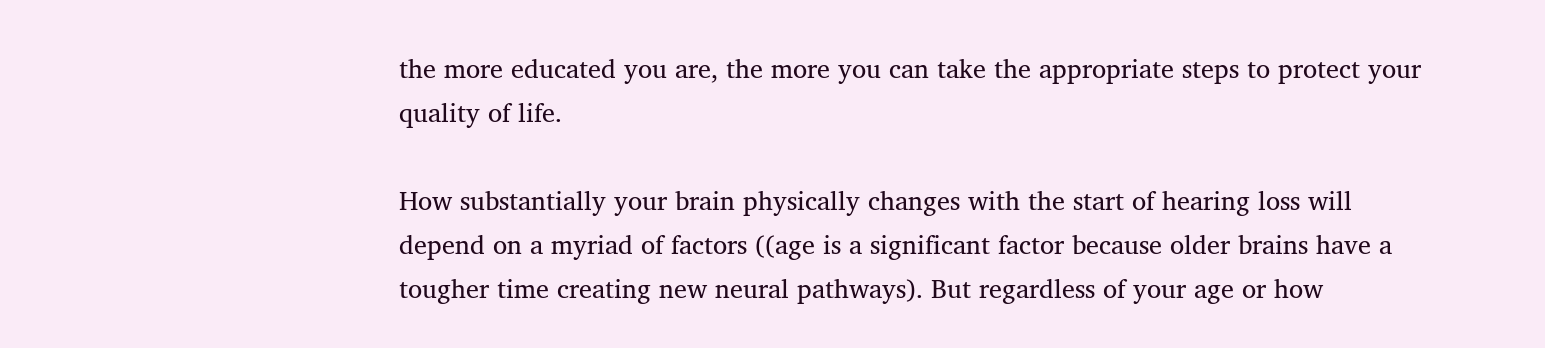the more educated you are, the more you can take the appropriate steps to protect your quality of life.

How substantially your brain physically changes with the start of hearing loss will depend on a myriad of factors ((age is a significant factor because older brains have a tougher time creating new neural pathways). But regardless of your age or how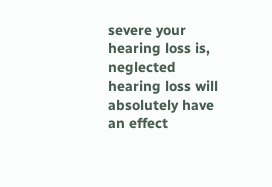severe your hearing loss is, neglected hearing loss will absolutely have an effect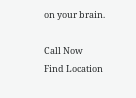on your brain.

Call Now
Find Location